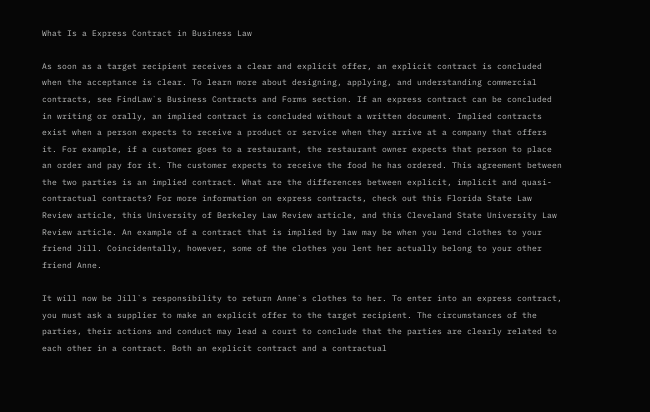What Is a Express Contract in Business Law

As soon as a target recipient receives a clear and explicit offer, an explicit contract is concluded when the acceptance is clear. To learn more about designing, applying, and understanding commercial contracts, see FindLaw`s Business Contracts and Forms section. If an express contract can be concluded in writing or orally, an implied contract is concluded without a written document. Implied contracts exist when a person expects to receive a product or service when they arrive at a company that offers it. For example, if a customer goes to a restaurant, the restaurant owner expects that person to place an order and pay for it. The customer expects to receive the food he has ordered. This agreement between the two parties is an implied contract. What are the differences between explicit, implicit and quasi-contractual contracts? For more information on express contracts, check out this Florida State Law Review article, this University of Berkeley Law Review article, and this Cleveland State University Law Review article. An example of a contract that is implied by law may be when you lend clothes to your friend Jill. Coincidentally, however, some of the clothes you lent her actually belong to your other friend Anne.

It will now be Jill`s responsibility to return Anne`s clothes to her. To enter into an express contract, you must ask a supplier to make an explicit offer to the target recipient. The circumstances of the parties, their actions and conduct may lead a court to conclude that the parties are clearly related to each other in a contract. Both an explicit contract and a contractual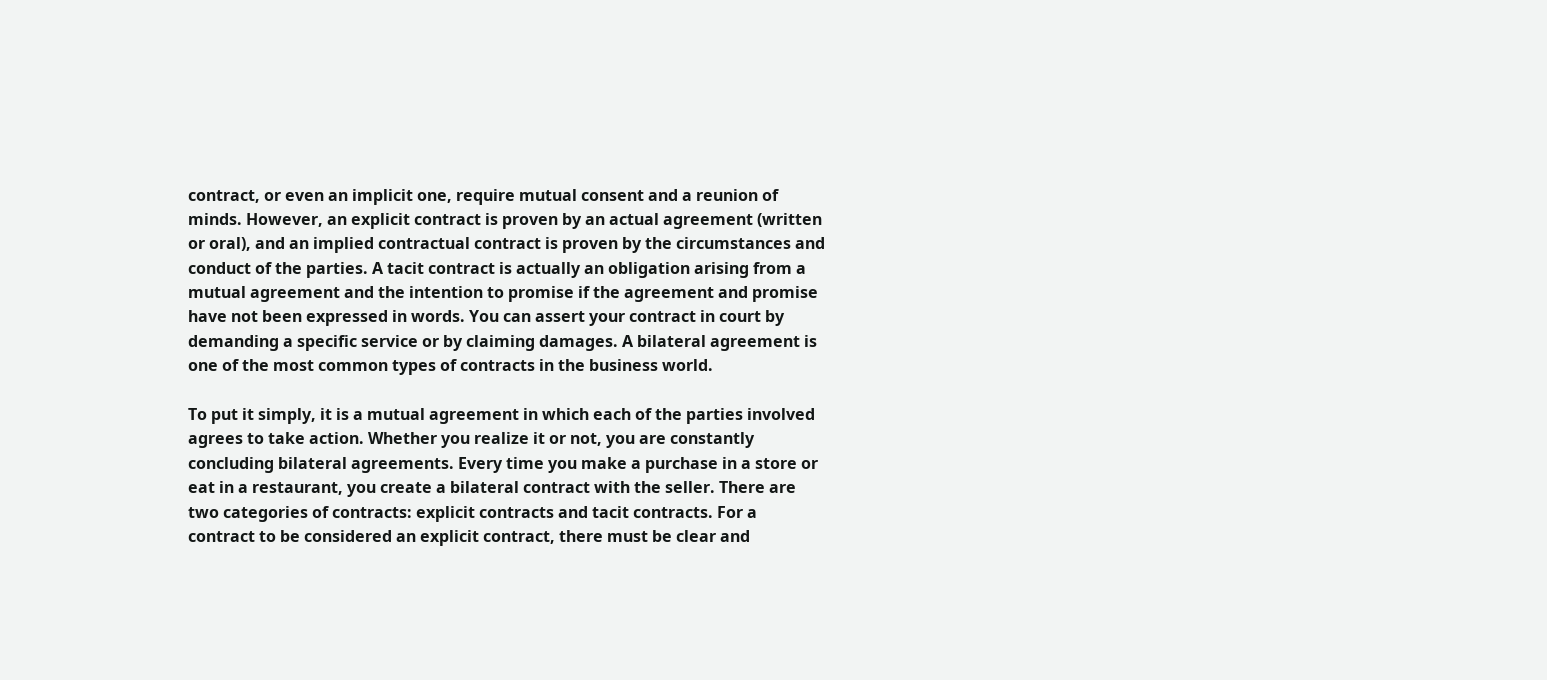contract, or even an implicit one, require mutual consent and a reunion of minds. However, an explicit contract is proven by an actual agreement (written or oral), and an implied contractual contract is proven by the circumstances and conduct of the parties. A tacit contract is actually an obligation arising from a mutual agreement and the intention to promise if the agreement and promise have not been expressed in words. You can assert your contract in court by demanding a specific service or by claiming damages. A bilateral agreement is one of the most common types of contracts in the business world.

To put it simply, it is a mutual agreement in which each of the parties involved agrees to take action. Whether you realize it or not, you are constantly concluding bilateral agreements. Every time you make a purchase in a store or eat in a restaurant, you create a bilateral contract with the seller. There are two categories of contracts: explicit contracts and tacit contracts. For a contract to be considered an explicit contract, there must be clear and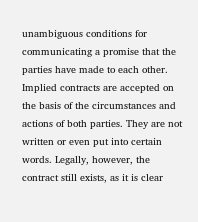unambiguous conditions for communicating a promise that the parties have made to each other. Implied contracts are accepted on the basis of the circumstances and actions of both parties. They are not written or even put into certain words. Legally, however, the contract still exists, as it is clear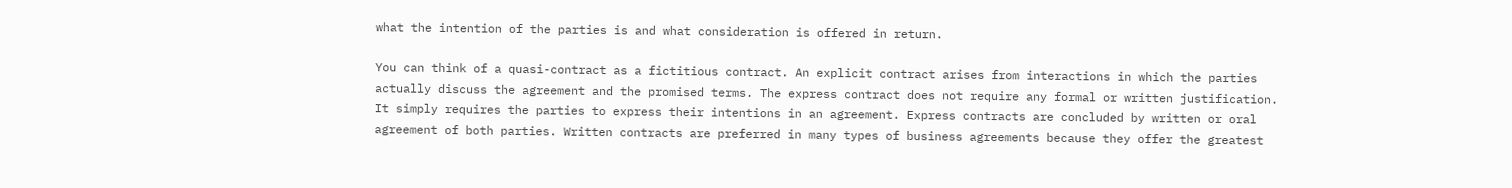what the intention of the parties is and what consideration is offered in return.

You can think of a quasi-contract as a fictitious contract. An explicit contract arises from interactions in which the parties actually discuss the agreement and the promised terms. The express contract does not require any formal or written justification. It simply requires the parties to express their intentions in an agreement. Express contracts are concluded by written or oral agreement of both parties. Written contracts are preferred in many types of business agreements because they offer the greatest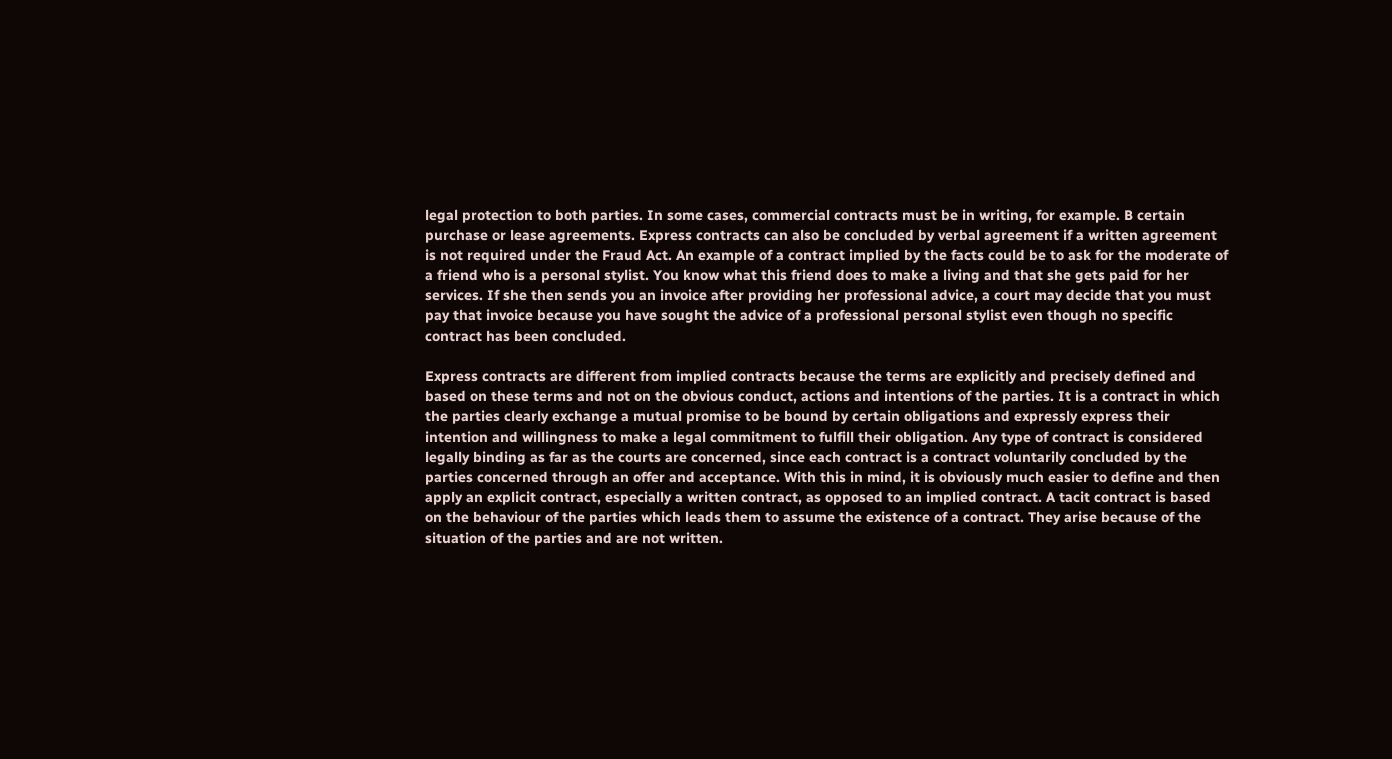legal protection to both parties. In some cases, commercial contracts must be in writing, for example. B certain purchase or lease agreements. Express contracts can also be concluded by verbal agreement if a written agreement is not required under the Fraud Act. An example of a contract implied by the facts could be to ask for the moderate of a friend who is a personal stylist. You know what this friend does to make a living and that she gets paid for her services. If she then sends you an invoice after providing her professional advice, a court may decide that you must pay that invoice because you have sought the advice of a professional personal stylist even though no specific contract has been concluded.

Express contracts are different from implied contracts because the terms are explicitly and precisely defined and based on these terms and not on the obvious conduct, actions and intentions of the parties. It is a contract in which the parties clearly exchange a mutual promise to be bound by certain obligations and expressly express their intention and willingness to make a legal commitment to fulfill their obligation. Any type of contract is considered legally binding as far as the courts are concerned, since each contract is a contract voluntarily concluded by the parties concerned through an offer and acceptance. With this in mind, it is obviously much easier to define and then apply an explicit contract, especially a written contract, as opposed to an implied contract. A tacit contract is based on the behaviour of the parties which leads them to assume the existence of a contract. They arise because of the situation of the parties and are not written.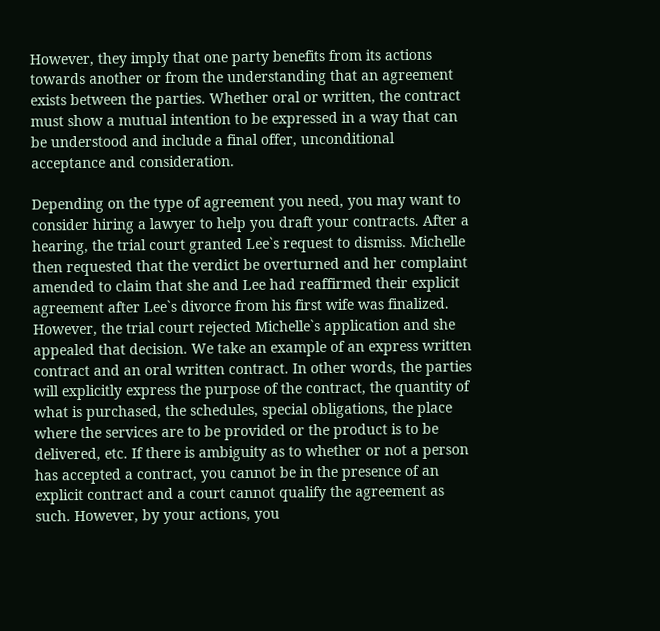However, they imply that one party benefits from its actions towards another or from the understanding that an agreement exists between the parties. Whether oral or written, the contract must show a mutual intention to be expressed in a way that can be understood and include a final offer, unconditional acceptance and consideration.

Depending on the type of agreement you need, you may want to consider hiring a lawyer to help you draft your contracts. After a hearing, the trial court granted Lee`s request to dismiss. Michelle then requested that the verdict be overturned and her complaint amended to claim that she and Lee had reaffirmed their explicit agreement after Lee`s divorce from his first wife was finalized. However, the trial court rejected Michelle`s application and she appealed that decision. We take an example of an express written contract and an oral written contract. In other words, the parties will explicitly express the purpose of the contract, the quantity of what is purchased, the schedules, special obligations, the place where the services are to be provided or the product is to be delivered, etc. If there is ambiguity as to whether or not a person has accepted a contract, you cannot be in the presence of an explicit contract and a court cannot qualify the agreement as such. However, by your actions, you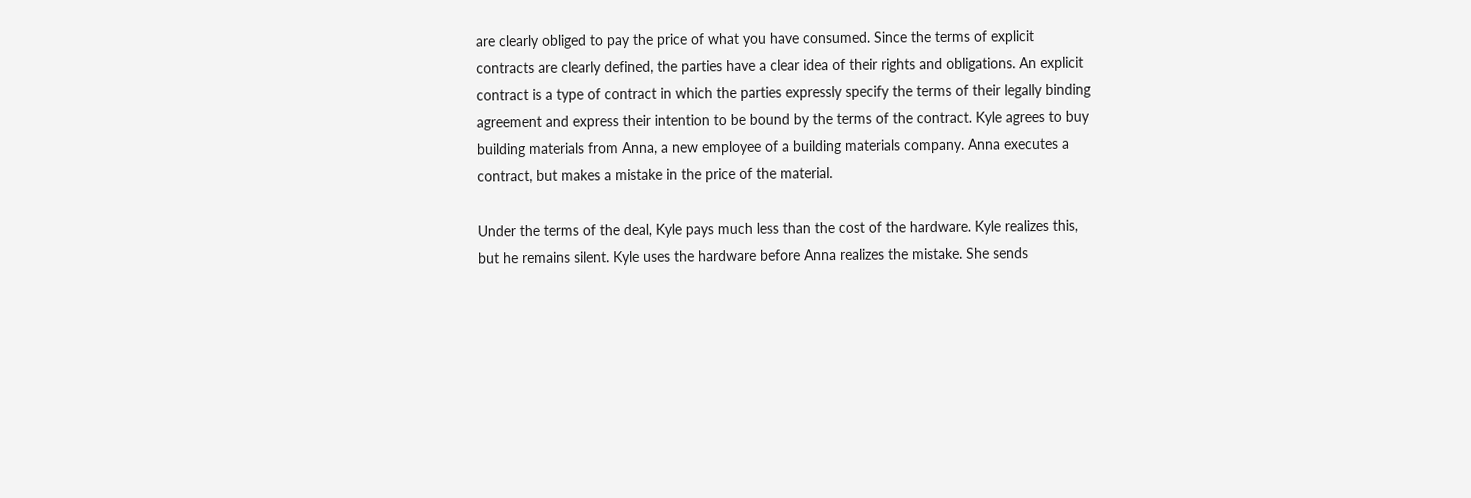are clearly obliged to pay the price of what you have consumed. Since the terms of explicit contracts are clearly defined, the parties have a clear idea of their rights and obligations. An explicit contract is a type of contract in which the parties expressly specify the terms of their legally binding agreement and express their intention to be bound by the terms of the contract. Kyle agrees to buy building materials from Anna, a new employee of a building materials company. Anna executes a contract, but makes a mistake in the price of the material.

Under the terms of the deal, Kyle pays much less than the cost of the hardware. Kyle realizes this, but he remains silent. Kyle uses the hardware before Anna realizes the mistake. She sends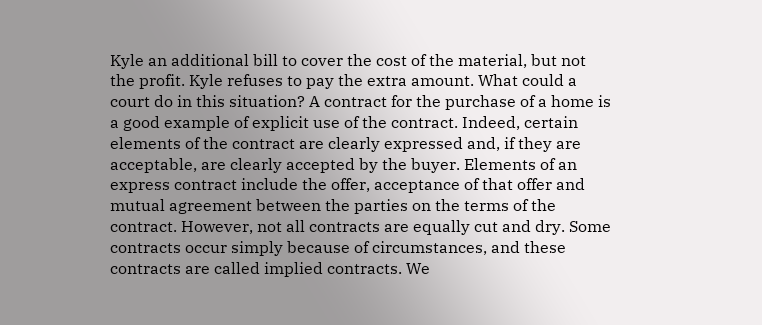Kyle an additional bill to cover the cost of the material, but not the profit. Kyle refuses to pay the extra amount. What could a court do in this situation? A contract for the purchase of a home is a good example of explicit use of the contract. Indeed, certain elements of the contract are clearly expressed and, if they are acceptable, are clearly accepted by the buyer. Elements of an express contract include the offer, acceptance of that offer and mutual agreement between the parties on the terms of the contract. However, not all contracts are equally cut and dry. Some contracts occur simply because of circumstances, and these contracts are called implied contracts. We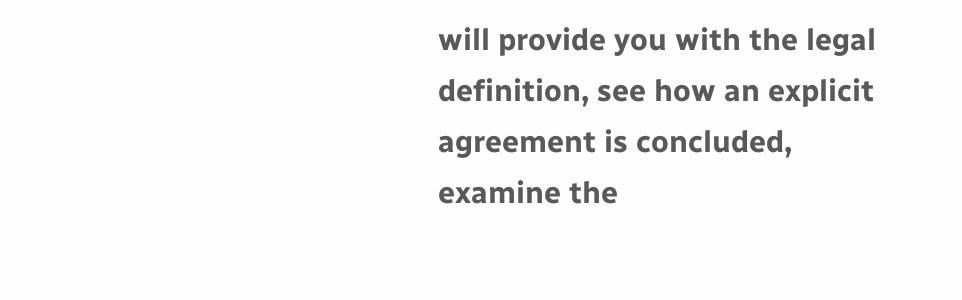will provide you with the legal definition, see how an explicit agreement is concluded, examine the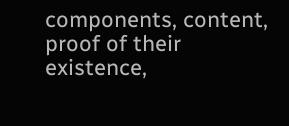components, content, proof of their existence,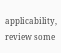applicability, review some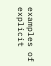examples of explicit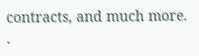contracts, and much more. .